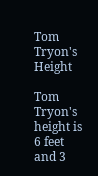Tom Tryon's Height

Tom Tryon's height is 6 feet and 3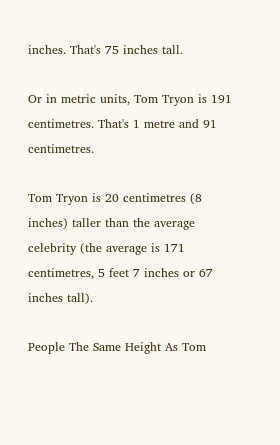inches. That's 75 inches tall.

Or in metric units, Tom Tryon is 191 centimetres. That's 1 metre and 91 centimetres.

Tom Tryon is 20 centimetres (8 inches) taller than the average celebrity (the average is 171 centimetres, 5 feet 7 inches or 67 inches tall).

People The Same Height As Tom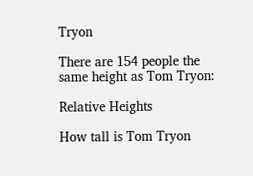Tryon

There are 154 people the same height as Tom Tryon:

Relative Heights

How tall is Tom Tryon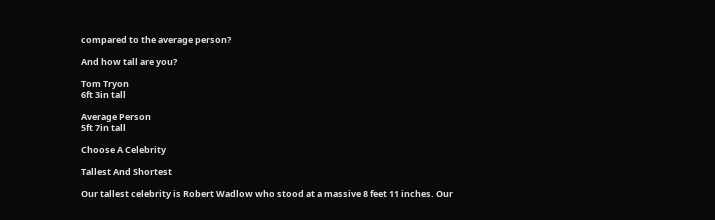compared to the average person?

And how tall are you?

Tom Tryon
6ft 3in tall

Average Person
5ft 7in tall

Choose A Celebrity

Tallest And Shortest

Our tallest celebrity is Robert Wadlow who stood at a massive 8 feet 11 inches. Our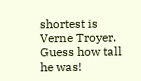shortest is Verne Troyer. Guess how tall he was!